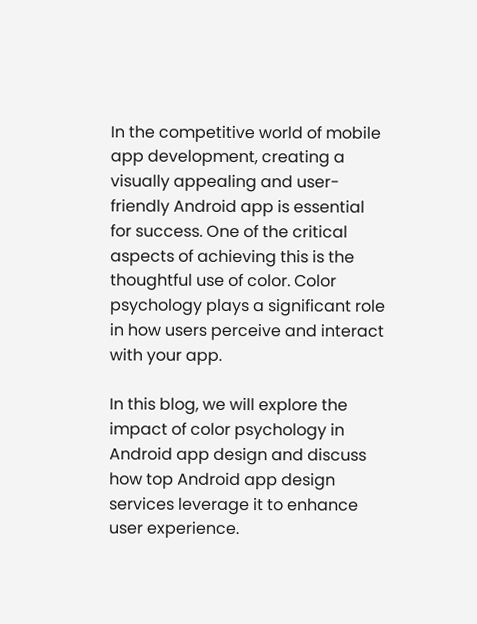In the competitive world of mobile app development, creating a visually appealing and user-friendly Android app is essential for success. One of the critical aspects of achieving this is the thoughtful use of color. Color psychology plays a significant role in how users perceive and interact with your app.

In this blog, we will explore the impact of color psychology in Android app design and discuss how top Android app design services leverage it to enhance user experience.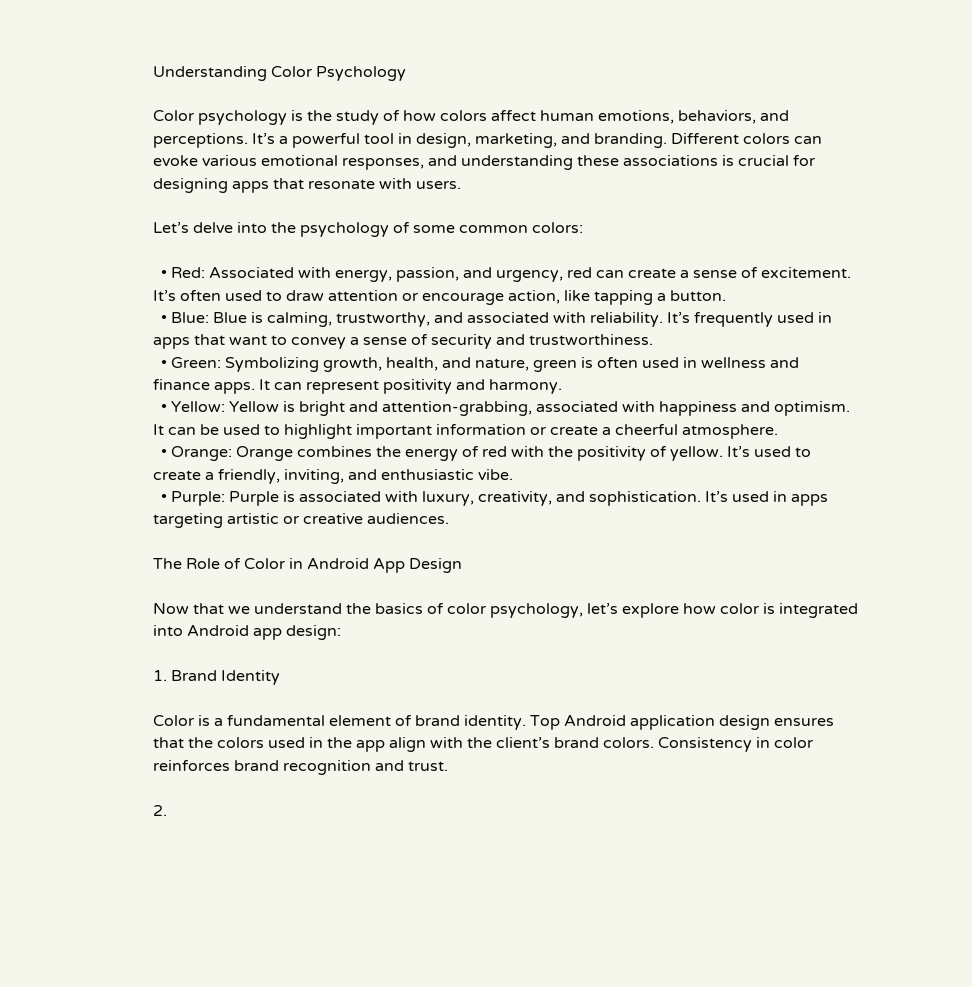Understanding Color Psychology

Color psychology is the study of how colors affect human emotions, behaviors, and perceptions. It’s a powerful tool in design, marketing, and branding. Different colors can evoke various emotional responses, and understanding these associations is crucial for designing apps that resonate with users.

Let’s delve into the psychology of some common colors:

  • Red: Associated with energy, passion, and urgency, red can create a sense of excitement. It’s often used to draw attention or encourage action, like tapping a button.
  • Blue: Blue is calming, trustworthy, and associated with reliability. It’s frequently used in apps that want to convey a sense of security and trustworthiness.
  • Green: Symbolizing growth, health, and nature, green is often used in wellness and finance apps. It can represent positivity and harmony.
  • Yellow: Yellow is bright and attention-grabbing, associated with happiness and optimism. It can be used to highlight important information or create a cheerful atmosphere.
  • Orange: Orange combines the energy of red with the positivity of yellow. It’s used to create a friendly, inviting, and enthusiastic vibe.
  • Purple: Purple is associated with luxury, creativity, and sophistication. It’s used in apps targeting artistic or creative audiences.

The Role of Color in Android App Design

Now that we understand the basics of color psychology, let’s explore how color is integrated into Android app design:

1. Brand Identity

Color is a fundamental element of brand identity. Top Android application design ensures that the colors used in the app align with the client’s brand colors. Consistency in color reinforces brand recognition and trust.

2.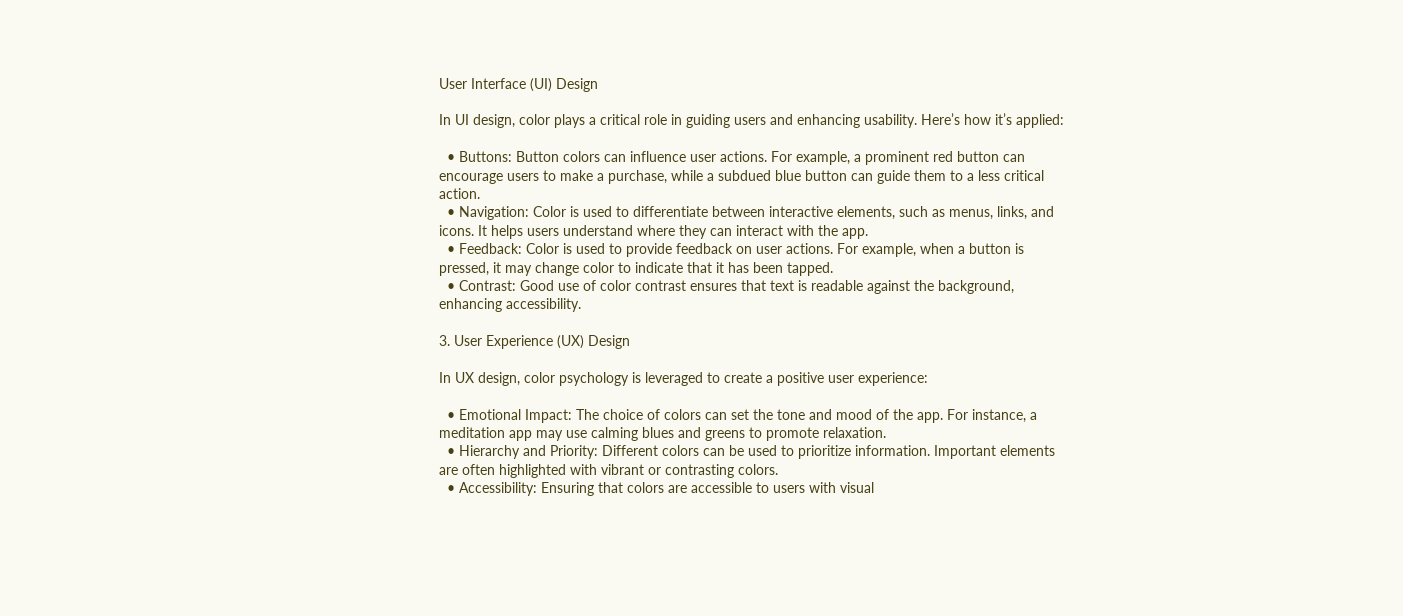User Interface (UI) Design

In UI design, color plays a critical role in guiding users and enhancing usability. Here’s how it’s applied:

  • Buttons: Button colors can influence user actions. For example, a prominent red button can encourage users to make a purchase, while a subdued blue button can guide them to a less critical action.
  • Navigation: Color is used to differentiate between interactive elements, such as menus, links, and icons. It helps users understand where they can interact with the app.
  • Feedback: Color is used to provide feedback on user actions. For example, when a button is pressed, it may change color to indicate that it has been tapped.
  • Contrast: Good use of color contrast ensures that text is readable against the background, enhancing accessibility.

3. User Experience (UX) Design

In UX design, color psychology is leveraged to create a positive user experience:

  • Emotional Impact: The choice of colors can set the tone and mood of the app. For instance, a meditation app may use calming blues and greens to promote relaxation.
  • Hierarchy and Priority: Different colors can be used to prioritize information. Important elements are often highlighted with vibrant or contrasting colors.
  • Accessibility: Ensuring that colors are accessible to users with visual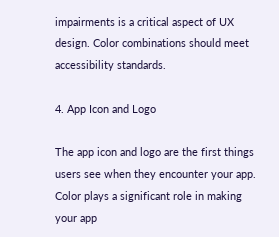impairments is a critical aspect of UX design. Color combinations should meet accessibility standards.

4. App Icon and Logo

The app icon and logo are the first things users see when they encounter your app. Color plays a significant role in making your app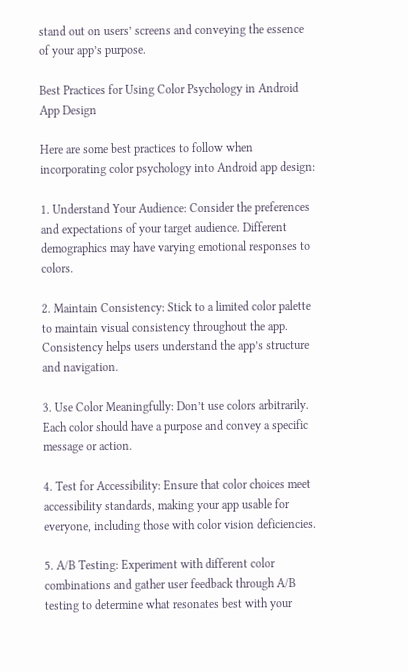stand out on users’ screens and conveying the essence of your app’s purpose.

Best Practices for Using Color Psychology in Android App Design

Here are some best practices to follow when incorporating color psychology into Android app design:

1. Understand Your Audience: Consider the preferences and expectations of your target audience. Different demographics may have varying emotional responses to colors.

2. Maintain Consistency: Stick to a limited color palette to maintain visual consistency throughout the app. Consistency helps users understand the app’s structure and navigation.

3. Use Color Meaningfully: Don’t use colors arbitrarily. Each color should have a purpose and convey a specific message or action.

4. Test for Accessibility: Ensure that color choices meet accessibility standards, making your app usable for everyone, including those with color vision deficiencies.

5. A/B Testing: Experiment with different color combinations and gather user feedback through A/B testing to determine what resonates best with your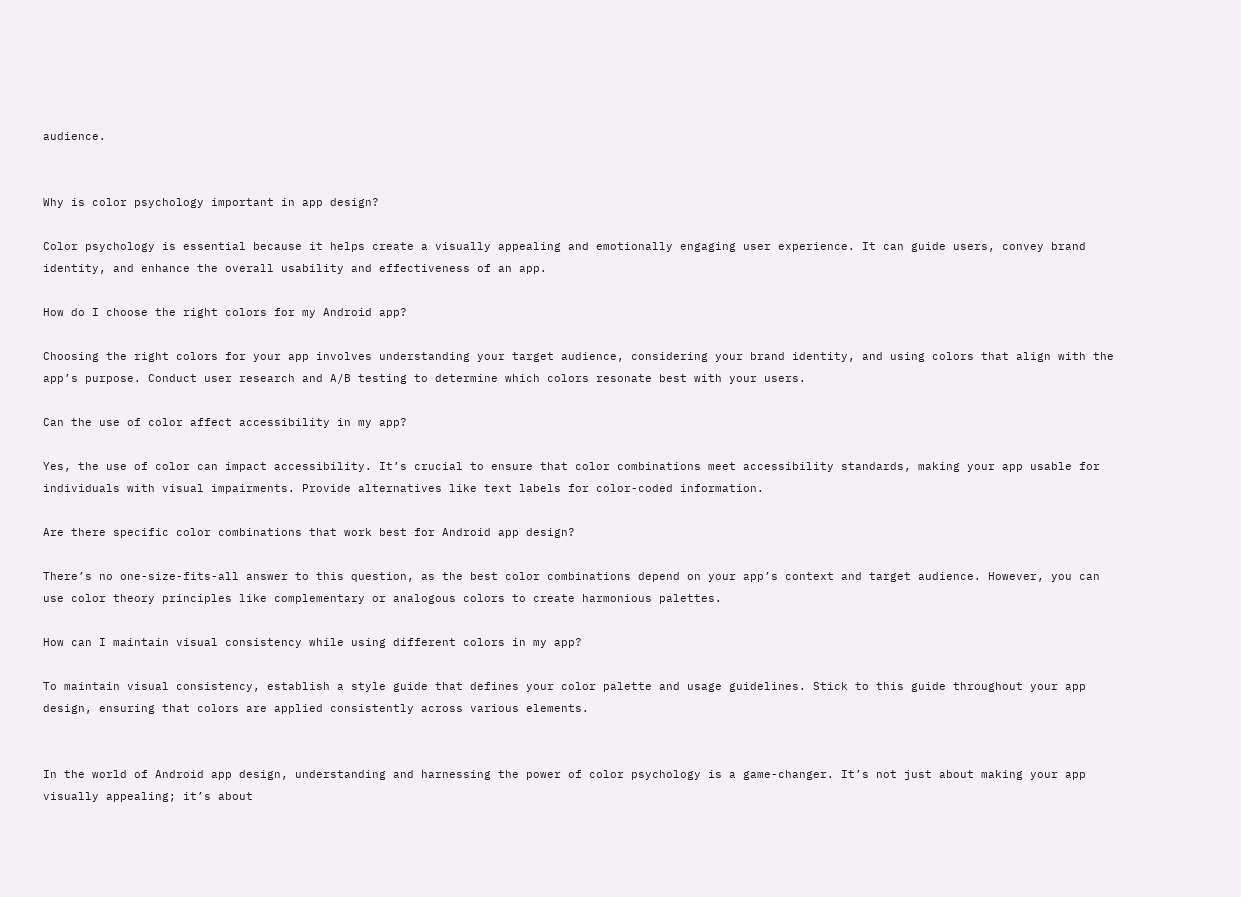audience.


Why is color psychology important in app design?

Color psychology is essential because it helps create a visually appealing and emotionally engaging user experience. It can guide users, convey brand identity, and enhance the overall usability and effectiveness of an app.

How do I choose the right colors for my Android app?

Choosing the right colors for your app involves understanding your target audience, considering your brand identity, and using colors that align with the app’s purpose. Conduct user research and A/B testing to determine which colors resonate best with your users.

Can the use of color affect accessibility in my app?

Yes, the use of color can impact accessibility. It’s crucial to ensure that color combinations meet accessibility standards, making your app usable for individuals with visual impairments. Provide alternatives like text labels for color-coded information.

Are there specific color combinations that work best for Android app design?

There’s no one-size-fits-all answer to this question, as the best color combinations depend on your app’s context and target audience. However, you can use color theory principles like complementary or analogous colors to create harmonious palettes.

How can I maintain visual consistency while using different colors in my app?

To maintain visual consistency, establish a style guide that defines your color palette and usage guidelines. Stick to this guide throughout your app design, ensuring that colors are applied consistently across various elements.


In the world of Android app design, understanding and harnessing the power of color psychology is a game-changer. It’s not just about making your app visually appealing; it’s about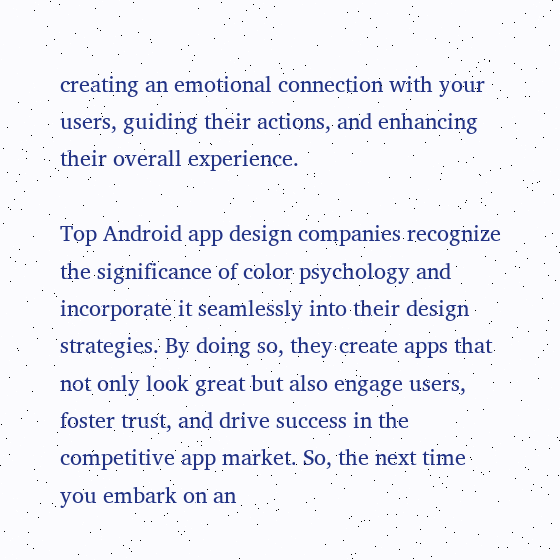creating an emotional connection with your users, guiding their actions, and enhancing their overall experience.

Top Android app design companies recognize the significance of color psychology and incorporate it seamlessly into their design strategies. By doing so, they create apps that not only look great but also engage users, foster trust, and drive success in the competitive app market. So, the next time you embark on an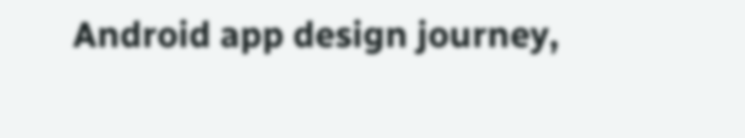Android app design journey,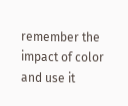remember the impact of color and use it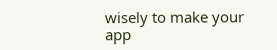wisely to make your app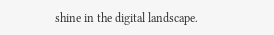shine in the digital landscape.